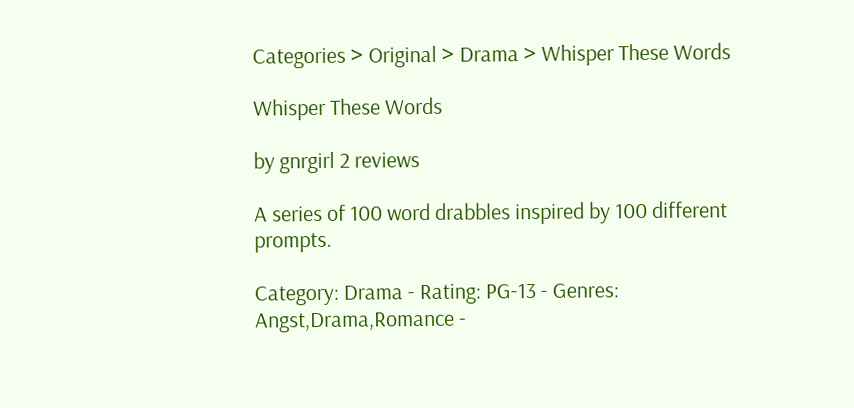Categories > Original > Drama > Whisper These Words

Whisper These Words

by gnrgirl 2 reviews

A series of 100 word drabbles inspired by 100 different prompts.

Category: Drama - Rating: PG-13 - Genres: Angst,Drama,Romance -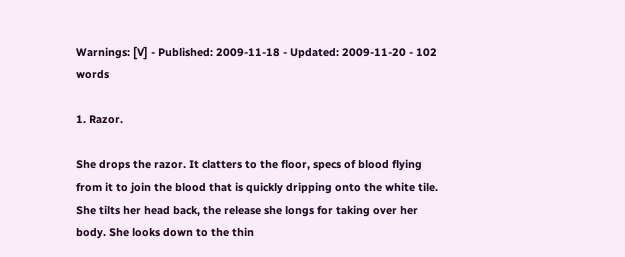Warnings: [V] - Published: 2009-11-18 - Updated: 2009-11-20 - 102 words

1. Razor.

She drops the razor. It clatters to the floor, specs of blood flying from it to join the blood that is quickly dripping onto the white tile. She tilts her head back, the release she longs for taking over her body. She looks down to the thin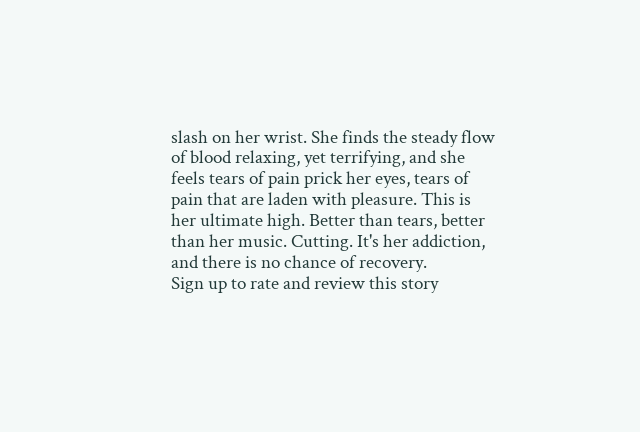slash on her wrist. She finds the steady flow of blood relaxing, yet terrifying, and she feels tears of pain prick her eyes, tears of pain that are laden with pleasure. This is her ultimate high. Better than tears, better than her music. Cutting. It's her addiction, and there is no chance of recovery.
Sign up to rate and review this story